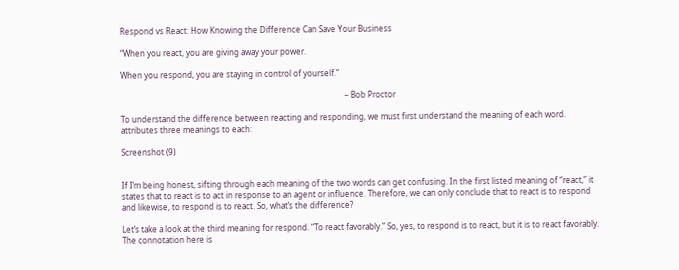Respond vs React: How Knowing the Difference Can Save Your Business

“When you react, you are giving away your power.

When you respond, you are staying in control of yourself.”

                                                                                                                – Bob Proctor

To understand the difference between reacting and responding, we must first understand the meaning of each word. attributes three meanings to each:

Screenshot (9)


If I’m being honest, sifting through each meaning of the two words can get confusing. In the first listed meaning of “react,” it states that to react is to act in response to an agent or influence. Therefore, we can only conclude that to react is to respond and likewise, to respond is to react. So, what’s the difference?

Let’s take a look at the third meaning for respond. “To react favorably.” So, yes, to respond is to react, but it is to react favorably. The connotation here is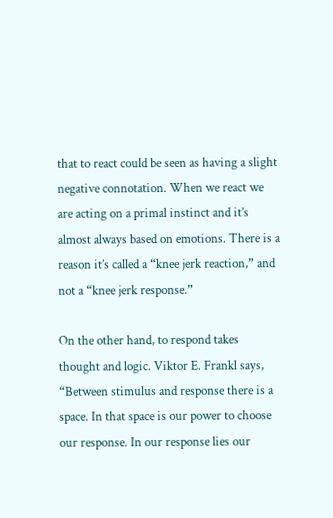that to react could be seen as having a slight negative connotation. When we react we are acting on a primal instinct and it’s almost always based on emotions. There is a reason it’s called a “knee jerk reaction,” and not a “knee jerk response.”

On the other hand, to respond takes thought and logic. Viktor E. Frankl says, “Between stimulus and response there is a space. In that space is our power to choose our response. In our response lies our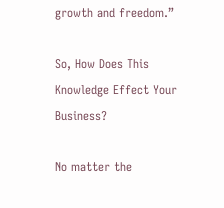growth and freedom.”

So, How Does This Knowledge Effect Your Business?

No matter the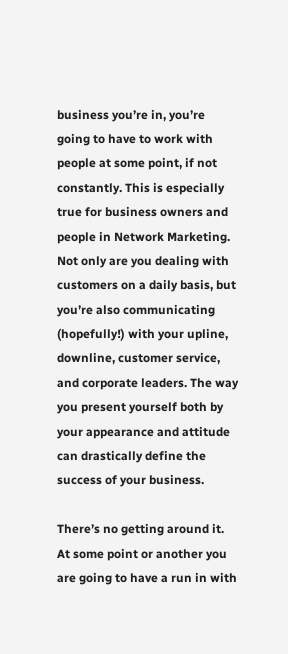business you’re in, you’re going to have to work with people at some point, if not constantly. This is especially true for business owners and people in Network Marketing. Not only are you dealing with customers on a daily basis, but you’re also communicating (hopefully!) with your upline, downline, customer service, and corporate leaders. The way you present yourself both by your appearance and attitude can drastically define the success of your business.

There’s no getting around it. At some point or another you are going to have a run in with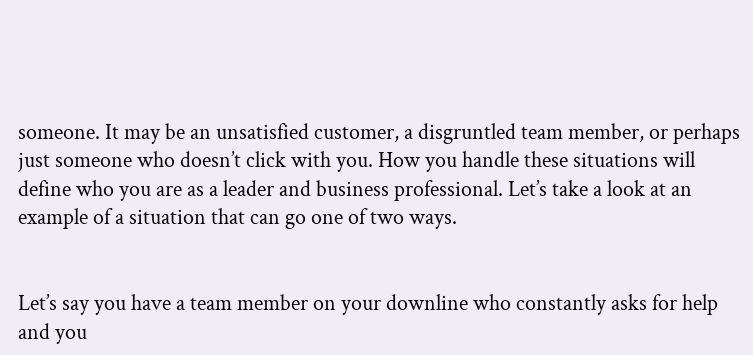someone. It may be an unsatisfied customer, a disgruntled team member, or perhaps just someone who doesn’t click with you. How you handle these situations will define who you are as a leader and business professional. Let’s take a look at an example of a situation that can go one of two ways.


Let’s say you have a team member on your downline who constantly asks for help and you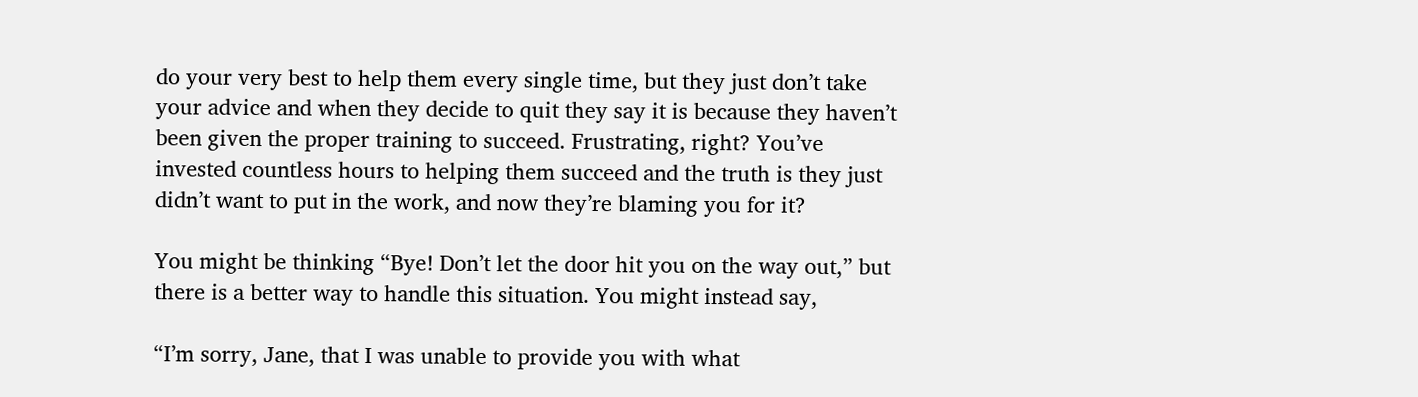do your very best to help them every single time, but they just don’t take your advice and when they decide to quit they say it is because they haven’t been given the proper training to succeed. Frustrating, right? You’ve invested countless hours to helping them succeed and the truth is they just didn’t want to put in the work, and now they’re blaming you for it?

You might be thinking “Bye! Don’t let the door hit you on the way out,” but there is a better way to handle this situation. You might instead say,

“I’m sorry, Jane, that I was unable to provide you with what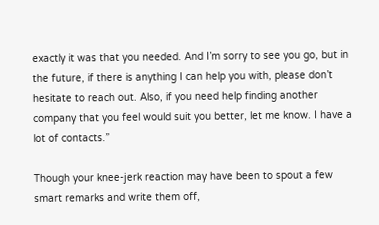exactly it was that you needed. And I’m sorry to see you go, but in the future, if there is anything I can help you with, please don’t hesitate to reach out. Also, if you need help finding another company that you feel would suit you better, let me know. I have a lot of contacts.”

Though your knee-jerk reaction may have been to spout a few smart remarks and write them off,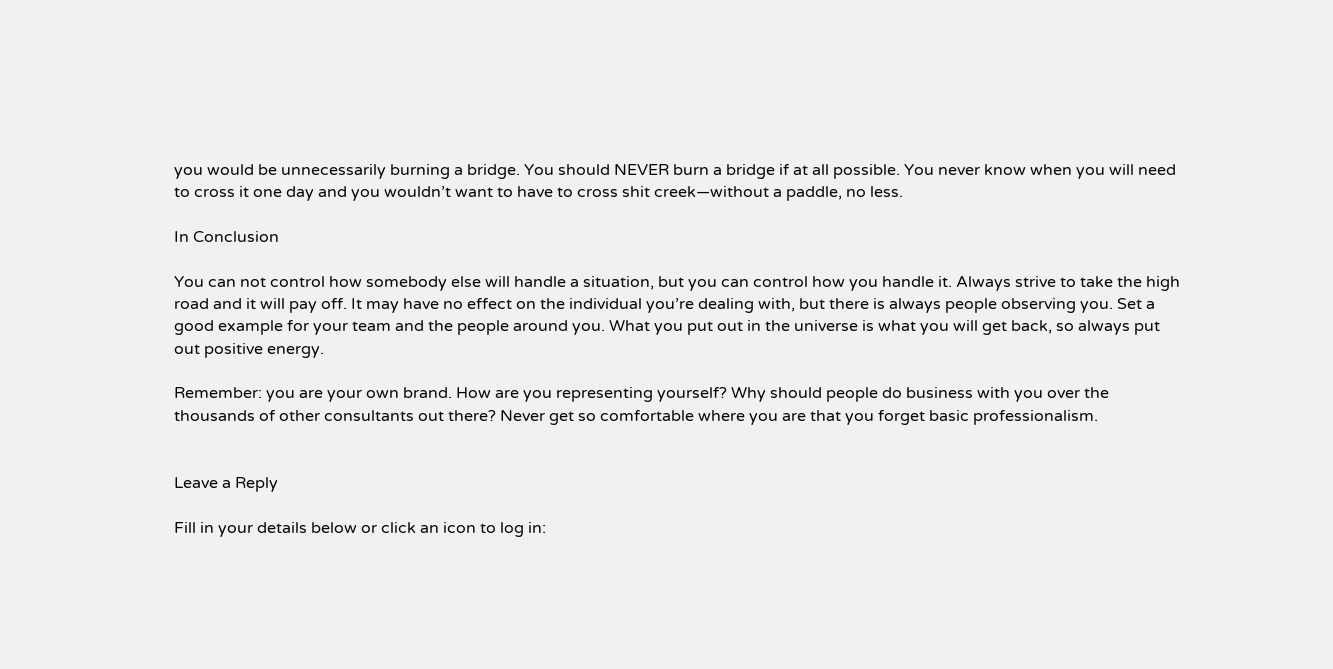you would be unnecessarily burning a bridge. You should NEVER burn a bridge if at all possible. You never know when you will need to cross it one day and you wouldn’t want to have to cross shit creek—without a paddle, no less.

In Conclusion

You can not control how somebody else will handle a situation, but you can control how you handle it. Always strive to take the high road and it will pay off. It may have no effect on the individual you’re dealing with, but there is always people observing you. Set a good example for your team and the people around you. What you put out in the universe is what you will get back, so always put out positive energy.

Remember: you are your own brand. How are you representing yourself? Why should people do business with you over the thousands of other consultants out there? Never get so comfortable where you are that you forget basic professionalism.


Leave a Reply

Fill in your details below or click an icon to log in: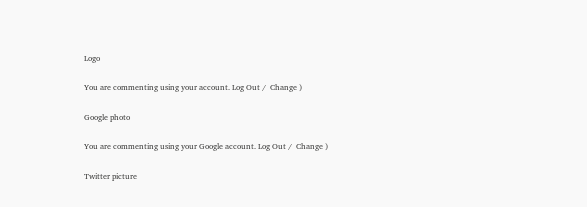Logo

You are commenting using your account. Log Out /  Change )

Google photo

You are commenting using your Google account. Log Out /  Change )

Twitter picture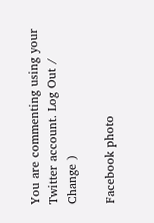You are commenting using your Twitter account. Log Out /  Change )

Facebook photo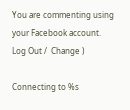You are commenting using your Facebook account. Log Out /  Change )

Connecting to %s